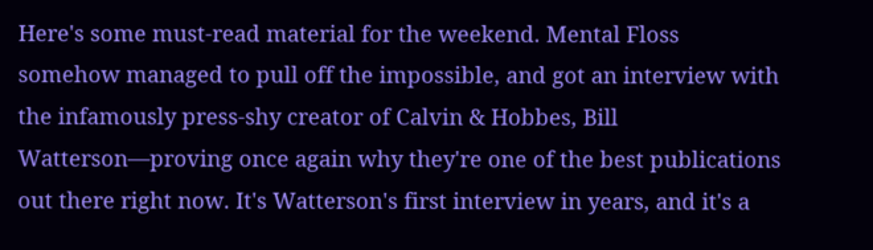Here's some must-read material for the weekend. Mental Floss somehow managed to pull off the impossible, and got an interview with the infamously press-shy creator of Calvin & Hobbes, Bill Watterson—proving once again why they're one of the best publications out there right now. It's Watterson's first interview in years, and it's a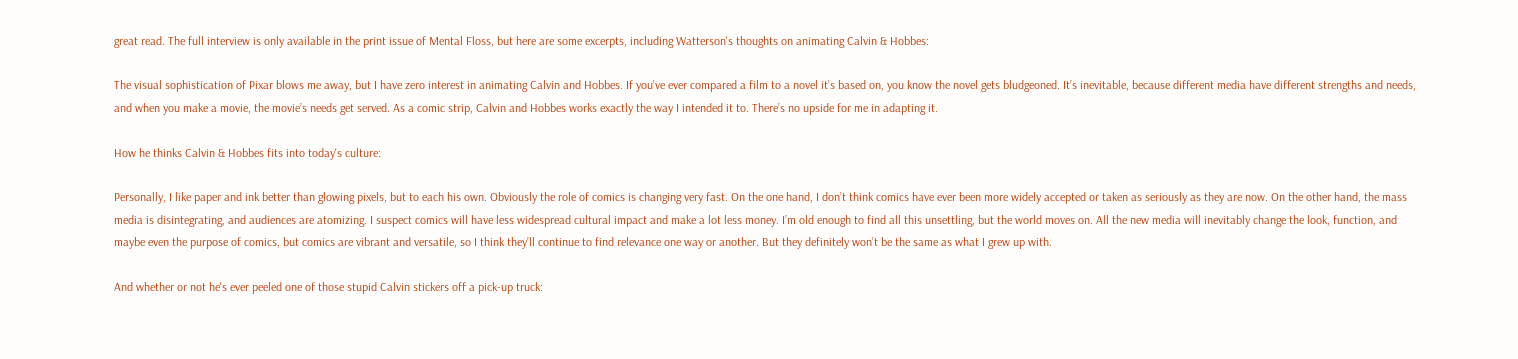great read. The full interview is only available in the print issue of Mental Floss, but here are some excerpts, including Watterson's thoughts on animating Calvin & Hobbes:

The visual sophistication of Pixar blows me away, but I have zero interest in animating Calvin and Hobbes. If you’ve ever compared a film to a novel it’s based on, you know the novel gets bludgeoned. It’s inevitable, because different media have different strengths and needs, and when you make a movie, the movie’s needs get served. As a comic strip, Calvin and Hobbes works exactly the way I intended it to. There’s no upside for me in adapting it.

How he thinks Calvin & Hobbes fits into today's culture:

Personally, I like paper and ink better than glowing pixels, but to each his own. Obviously the role of comics is changing very fast. On the one hand, I don’t think comics have ever been more widely accepted or taken as seriously as they are now. On the other hand, the mass media is disintegrating, and audiences are atomizing. I suspect comics will have less widespread cultural impact and make a lot less money. I’m old enough to find all this unsettling, but the world moves on. All the new media will inevitably change the look, function, and maybe even the purpose of comics, but comics are vibrant and versatile, so I think they’ll continue to find relevance one way or another. But they definitely won’t be the same as what I grew up with.

And whether or not he's ever peeled one of those stupid Calvin stickers off a pick-up truck: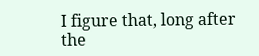I figure that, long after the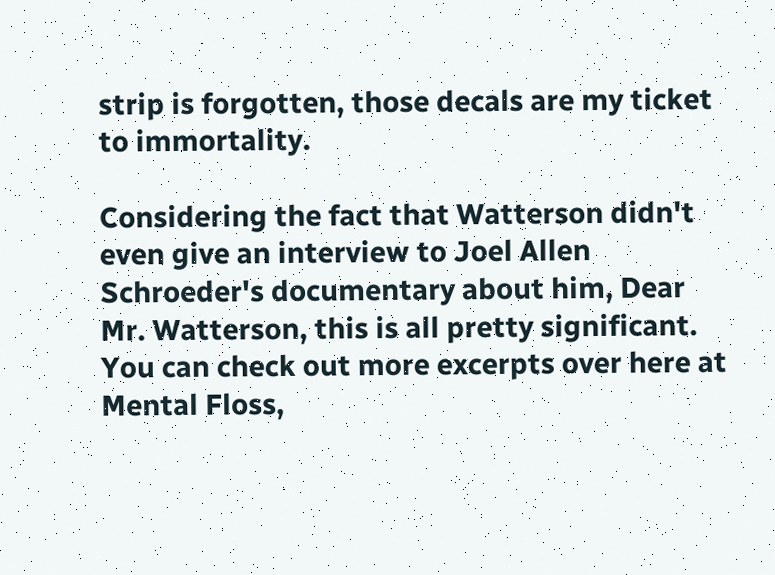strip is forgotten, those decals are my ticket to immortality.

Considering the fact that Watterson didn't even give an interview to Joel Allen Schroeder's documentary about him, Dear Mr. Watterson, this is all pretty significant. You can check out more excerpts over here at Mental Floss,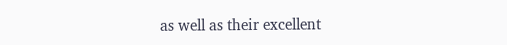as well as their excellent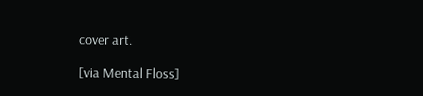cover art.

[via Mental Floss]